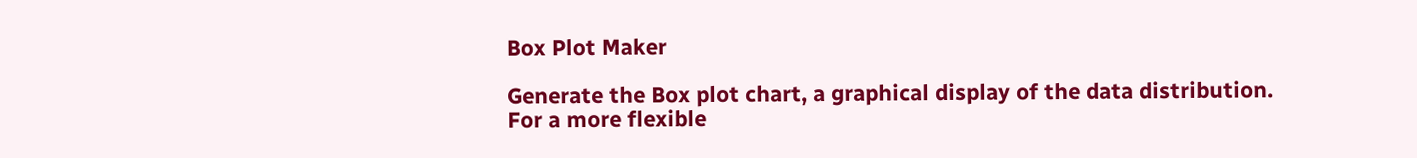Box Plot Maker

Generate the Box plot chart, a graphical display of the data distribution.
For a more flexible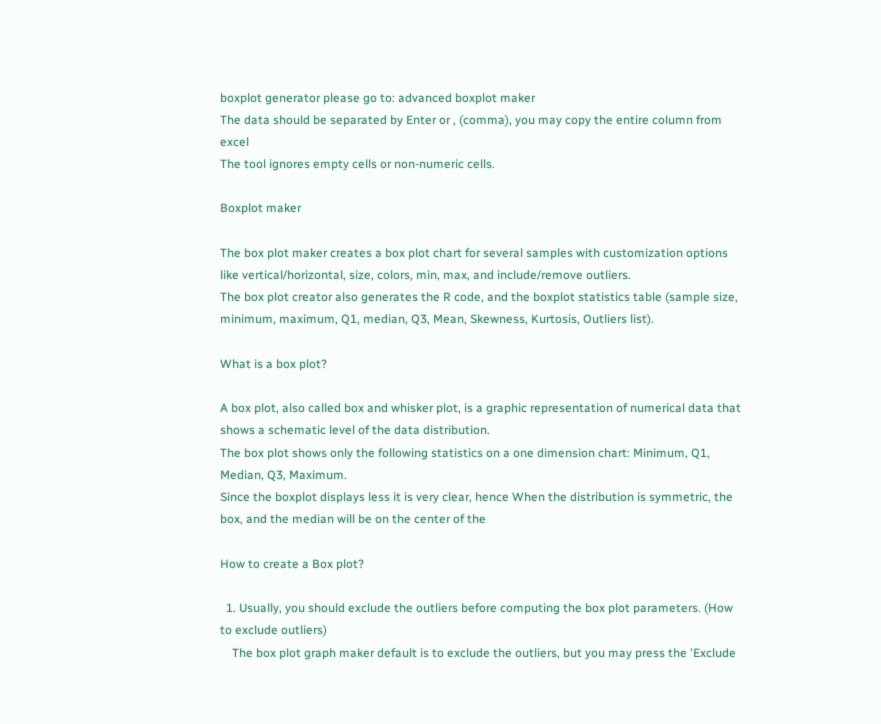boxplot generator please go to: advanced boxplot maker
The data should be separated by Enter or , (comma), you may copy the entire column from excel
The tool ignores empty cells or non-numeric cells.

Boxplot maker

The box plot maker creates a box plot chart for several samples with customization options like vertical/horizontal, size, colors, min, max, and include/remove outliers.
The box plot creator also generates the R code, and the boxplot statistics table (sample size, minimum, maximum, Q1, median, Q3, Mean, Skewness, Kurtosis, Outliers list).

What is a box plot?

A box plot, also called box and whisker plot, is a graphic representation of numerical data that shows a schematic level of the data distribution.
The box plot shows only the following statistics on a one dimension chart: Minimum, Q1, Median, Q3, Maximum.
Since the boxplot displays less it is very clear, hence When the distribution is symmetric, the box, and the median will be on the center of the

How to create a Box plot?

  1. Usually, you should exclude the outliers before computing the box plot parameters. (How to exclude outliers)
    The box plot graph maker default is to exclude the outliers, but you may press the 'Exclude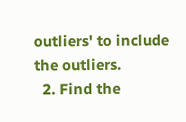outliers' to include the outliers.
  2. Find the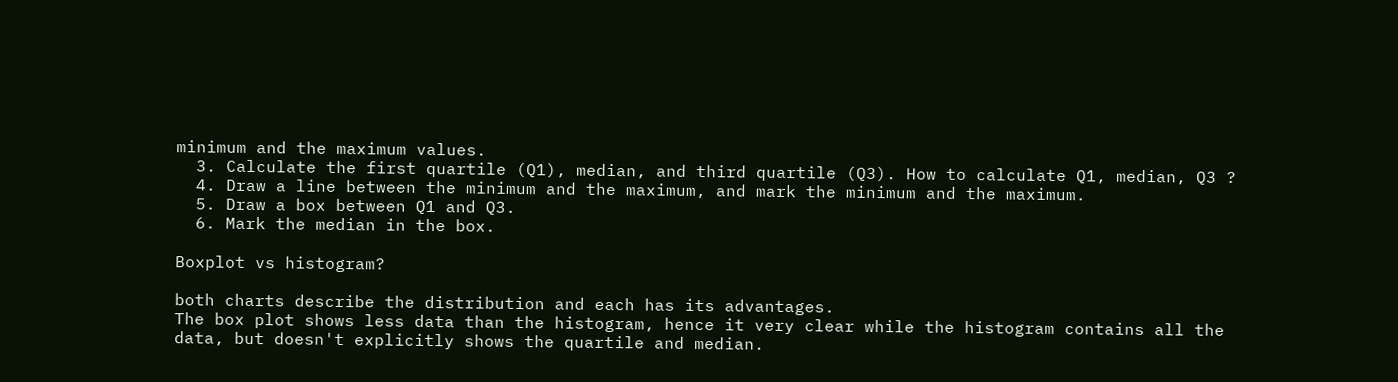minimum and the maximum values.
  3. Calculate the first quartile (Q1), median, and third quartile (Q3). How to calculate Q1, median, Q3 ?
  4. Draw a line between the minimum and the maximum, and mark the minimum and the maximum.
  5. Draw a box between Q1 and Q3.
  6. Mark the median in the box.

Boxplot vs histogram?

both charts describe the distribution and each has its advantages.
The box plot shows less data than the histogram, hence it very clear while the histogram contains all the data, but doesn't explicitly shows the quartile and median.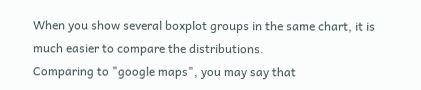When you show several boxplot groups in the same chart, it is much easier to compare the distributions.
Comparing to "google maps", you may say that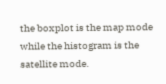the boxplot is the map mode while the histogram is the satellite mode.